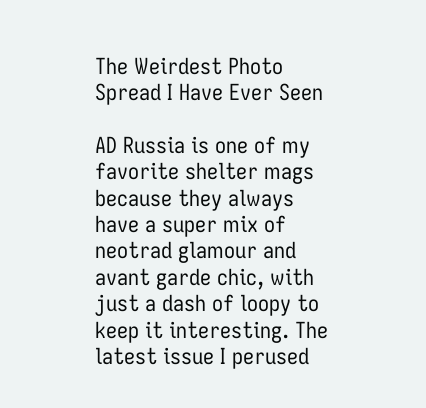The Weirdest Photo Spread I Have Ever Seen

AD Russia is one of my favorite shelter mags because they always have a super mix of neotrad glamour and avant garde chic, with just a dash of loopy to keep it interesting. The latest issue I perused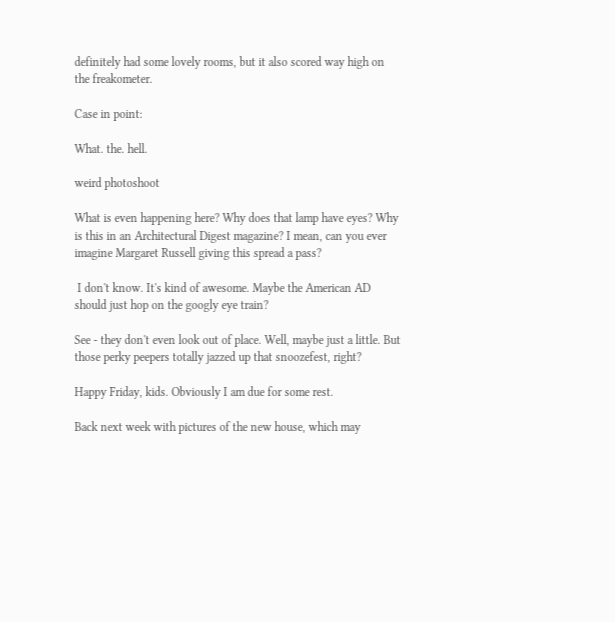definitely had some lovely rooms, but it also scored way high on the freakometer.

Case in point:

What. the. hell.

weird photoshoot

What is even happening here? Why does that lamp have eyes? Why is this in an Architectural Digest magazine? I mean, can you ever imagine Margaret Russell giving this spread a pass?

 I don't know. It's kind of awesome. Maybe the American AD should just hop on the googly eye train?

See - they don't even look out of place. Well, maybe just a little. But those perky peepers totally jazzed up that snoozefest, right?

Happy Friday, kids. Obviously I am due for some rest.

Back next week with pictures of the new house, which may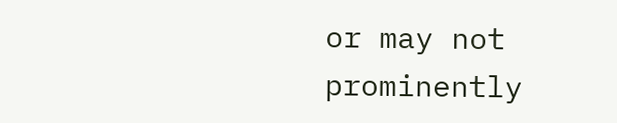or may not prominently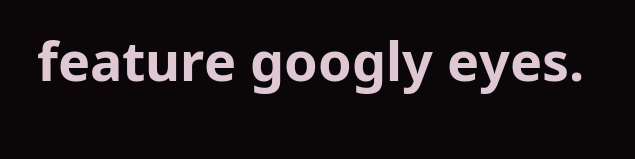feature googly eyes.